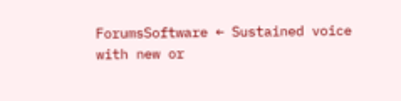ForumsSoftware ← Sustained voice with new or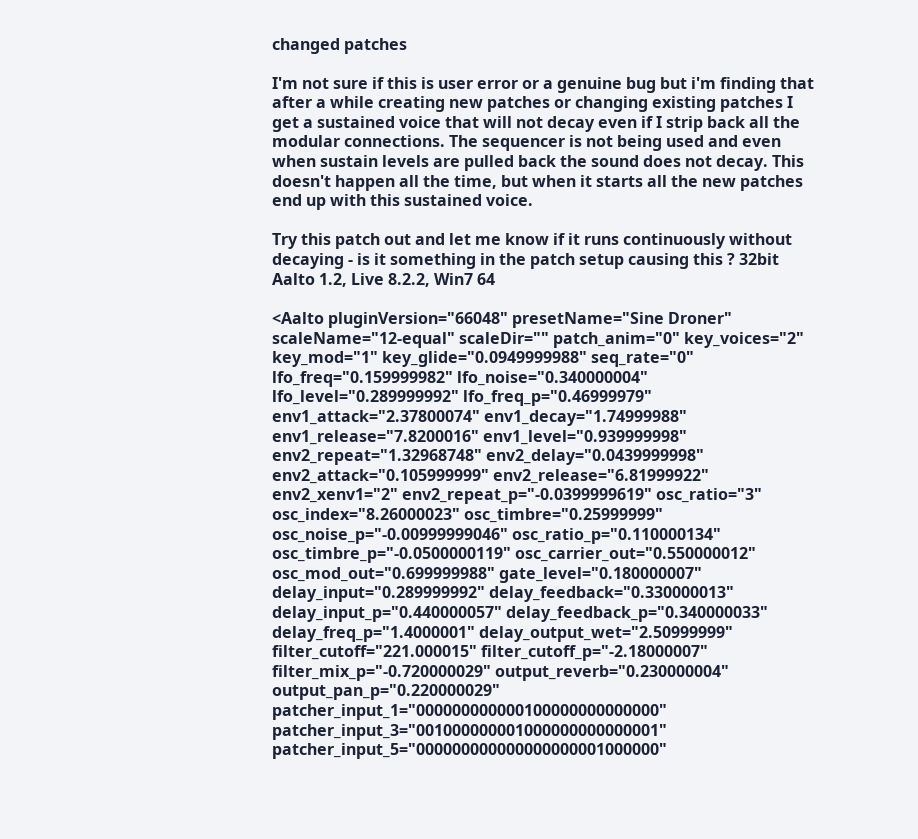changed patches

I'm not sure if this is user error or a genuine bug but i'm finding that after a while creating new patches or changing existing patches I get a sustained voice that will not decay even if I strip back all the modular connections. The sequencer is not being used and even when sustain levels are pulled back the sound does not decay. This doesn't happen all the time, but when it starts all the new patches end up with this sustained voice.

Try this patch out and let me know if it runs continuously without decaying - is it something in the patch setup causing this ? 32bit Aalto 1.2, Live 8.2.2, Win7 64

<Aalto pluginVersion="66048" presetName="Sine Droner" scaleName="12-equal" scaleDir="" patch_anim="0" key_voices="2" key_mod="1" key_glide="0.0949999988" seq_rate="0" lfo_freq="0.159999982" lfo_noise="0.340000004" lfo_level="0.289999992" lfo_freq_p="0.46999979" env1_attack="2.37800074" env1_decay="1.74999988" env1_release="7.8200016" env1_level="0.939999998" env2_repeat="1.32968748" env2_delay="0.0439999998" env2_attack="0.105999999" env2_release="6.81999922" env2_xenv1="2" env2_repeat_p="-0.0399999619" osc_ratio="3" osc_index="8.26000023" osc_timbre="0.25999999" osc_noise_p="-0.00999999046" osc_ratio_p="0.110000134" osc_timbre_p="-0.0500000119" osc_carrier_out="0.550000012" osc_mod_out="0.699999988" gate_level="0.180000007" delay_input="0.289999992" delay_feedback="0.330000013" delay_input_p="0.440000057" delay_feedback_p="0.340000033" delay_freq_p="1.4000001" delay_output_wet="2.50999999" filter_cutoff="221.000015" filter_cutoff_p="-2.18000007" filter_mix_p="-0.720000029" output_reverb="0.230000004" output_pan_p="0.220000029" patcher_input_1="000000000000100000000000000" patcher_input_3="001000000001000000000000001" patcher_input_5="000000000000000000001000000"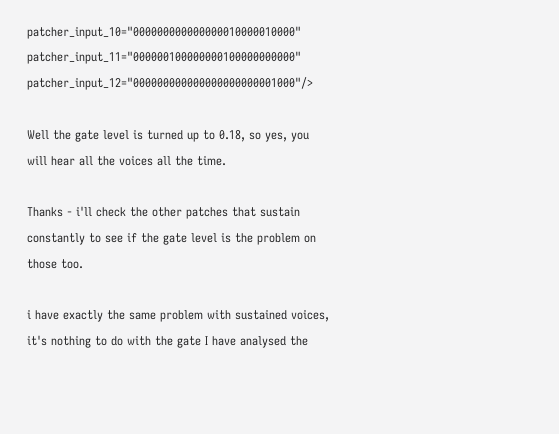patcher_input_10="000000000000000010000010000" patcher_input_11="000000100000000100000000000" patcher_input_12="000000000000000000000001000"/>

Well the gate level is turned up to 0.18, so yes, you will hear all the voices all the time.

Thanks - i'll check the other patches that sustain constantly to see if the gate level is the problem on those too.

i have exactly the same problem with sustained voices, it's nothing to do with the gate I have analysed the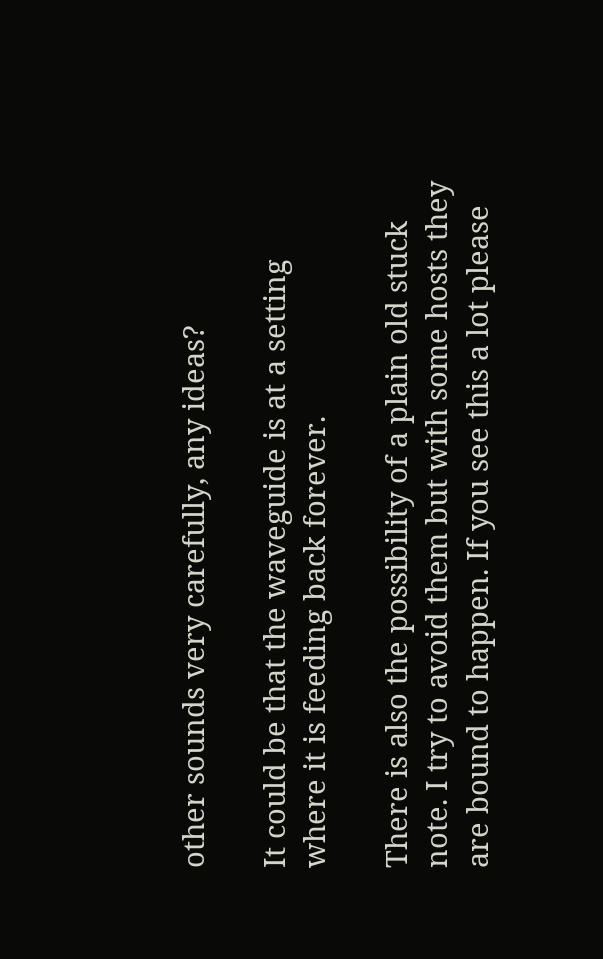other sounds very carefully, any ideas?

It could be that the waveguide is at a setting where it is feeding back forever.

There is also the possibility of a plain old stuck note. I try to avoid them but with some hosts they are bound to happen. If you see this a lot please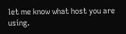let me know what host you are using.